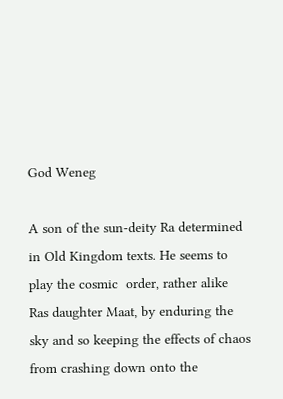God Weneg

A son of the sun-deity Ra determined in Old Kingdom texts. He seems to play the cosmic  order, rather alike Ras daughter Maat, by enduring the sky and so keeping the effects of chaos from crashing down onto the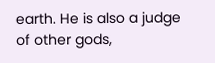earth. He is also a judge of other gods,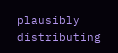plausibly distributing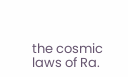the cosmic laws of Ra.